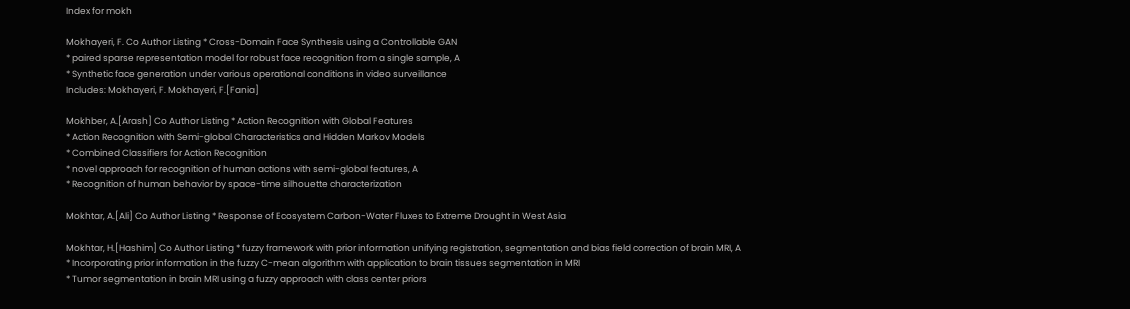Index for mokh

Mokhayeri, F. Co Author Listing * Cross-Domain Face Synthesis using a Controllable GAN
* paired sparse representation model for robust face recognition from a single sample, A
* Synthetic face generation under various operational conditions in video surveillance
Includes: Mokhayeri, F. Mokhayeri, F.[Fania]

Mokhber, A.[Arash] Co Author Listing * Action Recognition with Global Features
* Action Recognition with Semi-global Characteristics and Hidden Markov Models
* Combined Classifiers for Action Recognition
* novel approach for recognition of human actions with semi-global features, A
* Recognition of human behavior by space-time silhouette characterization

Mokhtar, A.[Ali] Co Author Listing * Response of Ecosystem Carbon-Water Fluxes to Extreme Drought in West Asia

Mokhtar, H.[Hashim] Co Author Listing * fuzzy framework with prior information unifying registration, segmentation and bias field correction of brain MRI, A
* Incorporating prior information in the fuzzy C-mean algorithm with application to brain tissues segmentation in MRI
* Tumor segmentation in brain MRI using a fuzzy approach with class center priors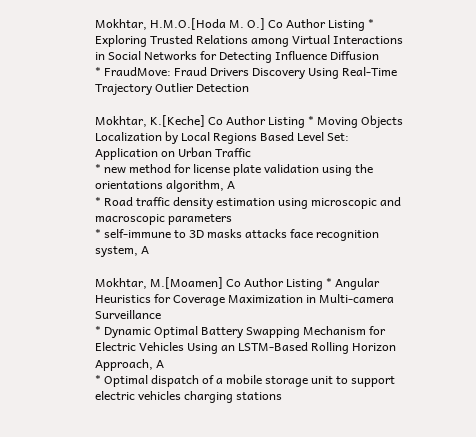Mokhtar, H.M.O.[Hoda M. O.] Co Author Listing * Exploring Trusted Relations among Virtual Interactions in Social Networks for Detecting Influence Diffusion
* FraudMove: Fraud Drivers Discovery Using Real-Time Trajectory Outlier Detection

Mokhtar, K.[Keche] Co Author Listing * Moving Objects Localization by Local Regions Based Level Set: Application on Urban Traffic
* new method for license plate validation using the orientations algorithm, A
* Road traffic density estimation using microscopic and macroscopic parameters
* self-immune to 3D masks attacks face recognition system, A

Mokhtar, M.[Moamen] Co Author Listing * Angular Heuristics for Coverage Maximization in Multi-camera Surveillance
* Dynamic Optimal Battery Swapping Mechanism for Electric Vehicles Using an LSTM-Based Rolling Horizon Approach, A
* Optimal dispatch of a mobile storage unit to support electric vehicles charging stations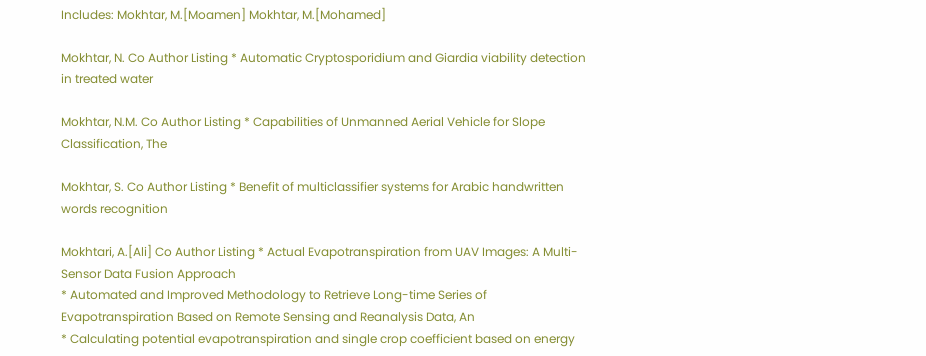Includes: Mokhtar, M.[Moamen] Mokhtar, M.[Mohamed]

Mokhtar, N. Co Author Listing * Automatic Cryptosporidium and Giardia viability detection in treated water

Mokhtar, N.M. Co Author Listing * Capabilities of Unmanned Aerial Vehicle for Slope Classification, The

Mokhtar, S. Co Author Listing * Benefit of multiclassifier systems for Arabic handwritten words recognition

Mokhtari, A.[Ali] Co Author Listing * Actual Evapotranspiration from UAV Images: A Multi-Sensor Data Fusion Approach
* Automated and Improved Methodology to Retrieve Long-time Series of Evapotranspiration Based on Remote Sensing and Reanalysis Data, An
* Calculating potential evapotranspiration and single crop coefficient based on energy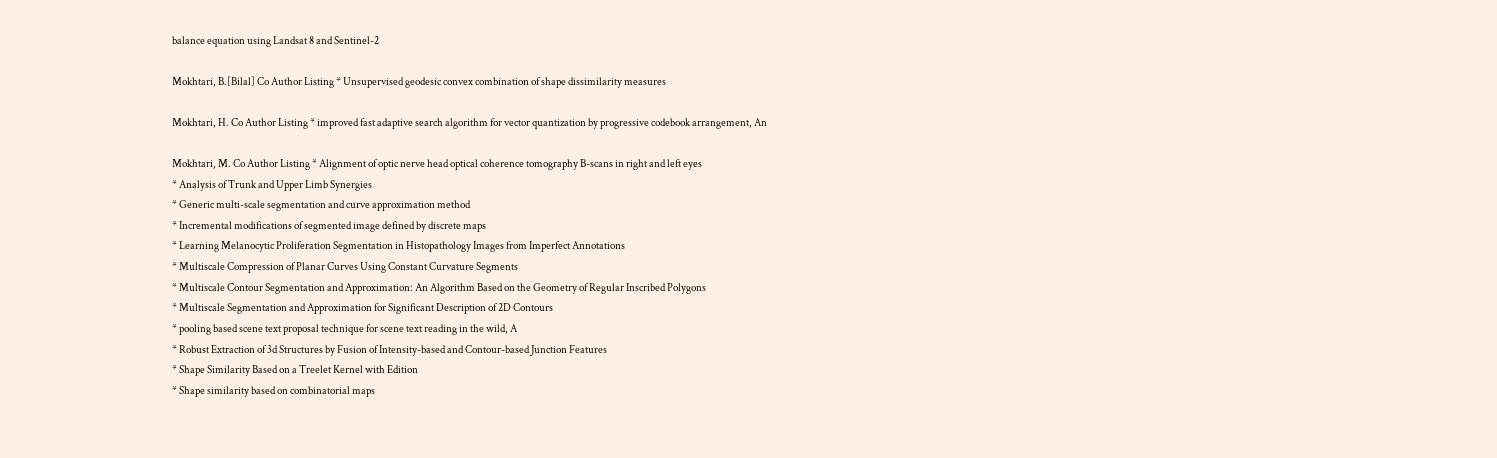balance equation using Landsat 8 and Sentinel-2

Mokhtari, B.[Bilal] Co Author Listing * Unsupervised geodesic convex combination of shape dissimilarity measures

Mokhtari, H. Co Author Listing * improved fast adaptive search algorithm for vector quantization by progressive codebook arrangement, An

Mokhtari, M. Co Author Listing * Alignment of optic nerve head optical coherence tomography B-scans in right and left eyes
* Analysis of Trunk and Upper Limb Synergies
* Generic multi-scale segmentation and curve approximation method
* Incremental modifications of segmented image defined by discrete maps
* Learning Melanocytic Proliferation Segmentation in Histopathology Images from Imperfect Annotations
* Multiscale Compression of Planar Curves Using Constant Curvature Segments
* Multiscale Contour Segmentation and Approximation: An Algorithm Based on the Geometry of Regular Inscribed Polygons
* Multiscale Segmentation and Approximation for Significant Description of 2D Contours
* pooling based scene text proposal technique for scene text reading in the wild, A
* Robust Extraction of 3d Structures by Fusion of Intensity-based and Contour-based Junction Features
* Shape Similarity Based on a Treelet Kernel with Edition
* Shape similarity based on combinatorial maps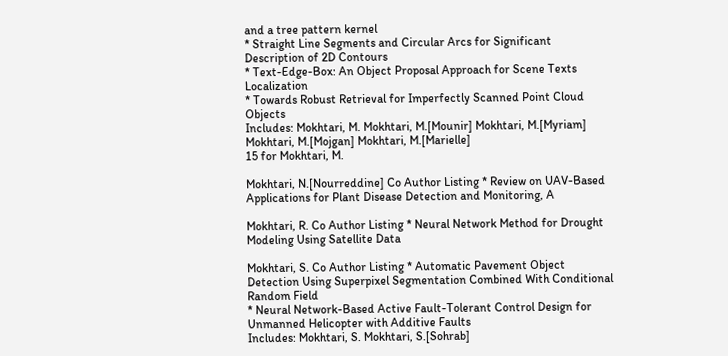and a tree pattern kernel
* Straight Line Segments and Circular Arcs for Significant Description of 2D Contours
* Text-Edge-Box: An Object Proposal Approach for Scene Texts Localization
* Towards Robust Retrieval for Imperfectly Scanned Point Cloud Objects
Includes: Mokhtari, M. Mokhtari, M.[Mounir] Mokhtari, M.[Myriam] Mokhtari, M.[Mojgan] Mokhtari, M.[Marielle]
15 for Mokhtari, M.

Mokhtari, N.[Nourreddine] Co Author Listing * Review on UAV-Based Applications for Plant Disease Detection and Monitoring, A

Mokhtari, R. Co Author Listing * Neural Network Method for Drought Modeling Using Satellite Data

Mokhtari, S. Co Author Listing * Automatic Pavement Object Detection Using Superpixel Segmentation Combined With Conditional Random Field
* Neural Network-Based Active Fault-Tolerant Control Design for Unmanned Helicopter with Additive Faults
Includes: Mokhtari, S. Mokhtari, S.[Sohrab]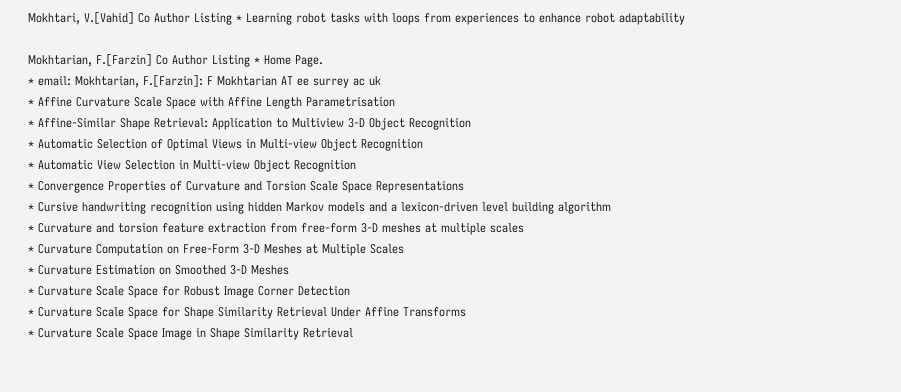Mokhtari, V.[Vahid] Co Author Listing * Learning robot tasks with loops from experiences to enhance robot adaptability

Mokhtarian, F.[Farzin] Co Author Listing * Home Page.
* email: Mokhtarian, F.[Farzin]: F Mokhtarian AT ee surrey ac uk
* Affine Curvature Scale Space with Affine Length Parametrisation
* Affine-Similar Shape Retrieval: Application to Multiview 3-D Object Recognition
* Automatic Selection of Optimal Views in Multi-view Object Recognition
* Automatic View Selection in Multi-view Object Recognition
* Convergence Properties of Curvature and Torsion Scale Space Representations
* Cursive handwriting recognition using hidden Markov models and a lexicon-driven level building algorithm
* Curvature and torsion feature extraction from free-form 3-D meshes at multiple scales
* Curvature Computation on Free-Form 3-D Meshes at Multiple Scales
* Curvature Estimation on Smoothed 3-D Meshes
* Curvature Scale Space for Robust Image Corner Detection
* Curvature Scale Space for Shape Similarity Retrieval Under Affine Transforms
* Curvature Scale Space Image in Shape Similarity Retrieval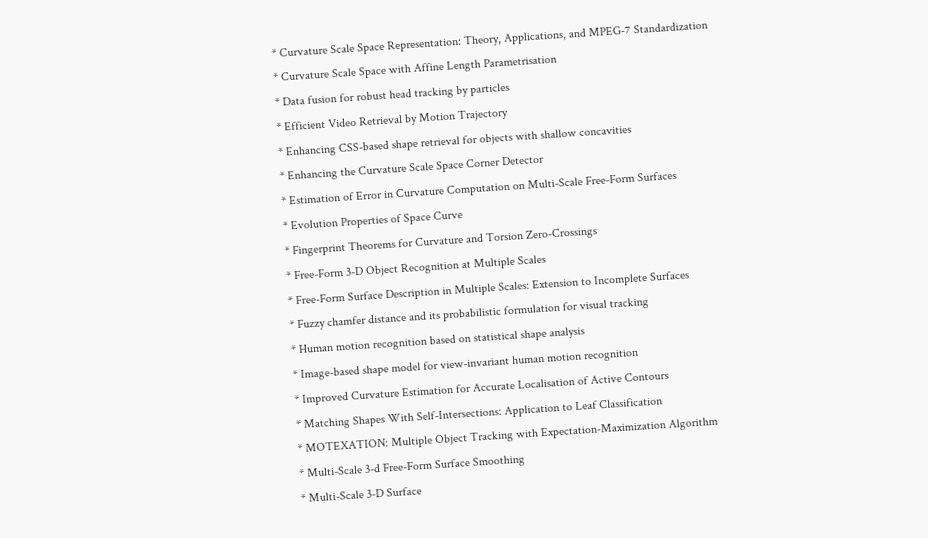* Curvature Scale Space Representation: Theory, Applications, and MPEG-7 Standardization
* Curvature Scale Space with Affine Length Parametrisation
* Data fusion for robust head tracking by particles
* Efficient Video Retrieval by Motion Trajectory
* Enhancing CSS-based shape retrieval for objects with shallow concavities
* Enhancing the Curvature Scale Space Corner Detector
* Estimation of Error in Curvature Computation on Multi-Scale Free-Form Surfaces
* Evolution Properties of Space Curve
* Fingerprint Theorems for Curvature and Torsion Zero-Crossings
* Free-Form 3-D Object Recognition at Multiple Scales
* Free-Form Surface Description in Multiple Scales: Extension to Incomplete Surfaces
* Fuzzy chamfer distance and its probabilistic formulation for visual tracking
* Human motion recognition based on statistical shape analysis
* Image-based shape model for view-invariant human motion recognition
* Improved Curvature Estimation for Accurate Localisation of Active Contours
* Matching Shapes With Self-Intersections: Application to Leaf Classification
* MOTEXATION: Multiple Object Tracking with Expectation-Maximization Algorithm
* Multi-Scale 3-d Free-Form Surface Smoothing
* Multi-Scale 3-D Surface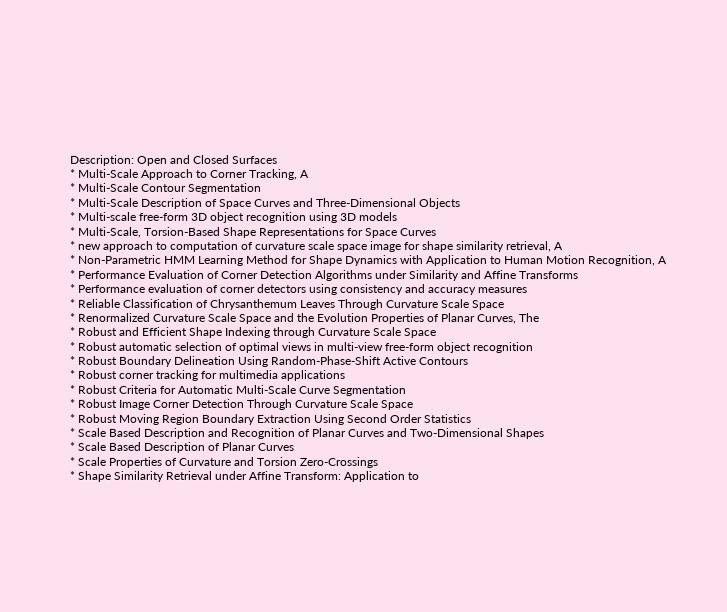Description: Open and Closed Surfaces
* Multi-Scale Approach to Corner Tracking, A
* Multi-Scale Contour Segmentation
* Multi-Scale Description of Space Curves and Three-Dimensional Objects
* Multi-scale free-form 3D object recognition using 3D models
* Multi-Scale, Torsion-Based Shape Representations for Space Curves
* new approach to computation of curvature scale space image for shape similarity retrieval, A
* Non-Parametric HMM Learning Method for Shape Dynamics with Application to Human Motion Recognition, A
* Performance Evaluation of Corner Detection Algorithms under Similarity and Affine Transforms
* Performance evaluation of corner detectors using consistency and accuracy measures
* Reliable Classification of Chrysanthemum Leaves Through Curvature Scale Space
* Renormalized Curvature Scale Space and the Evolution Properties of Planar Curves, The
* Robust and Efficient Shape Indexing through Curvature Scale Space
* Robust automatic selection of optimal views in multi-view free-form object recognition
* Robust Boundary Delineation Using Random-Phase-Shift Active Contours
* Robust corner tracking for multimedia applications
* Robust Criteria for Automatic Multi-Scale Curve Segmentation
* Robust Image Corner Detection Through Curvature Scale Space
* Robust Moving Region Boundary Extraction Using Second Order Statistics
* Scale Based Description and Recognition of Planar Curves and Two-Dimensional Shapes
* Scale Based Description of Planar Curves
* Scale Properties of Curvature and Torsion Zero-Crossings
* Shape Similarity Retrieval under Affine Transform: Application to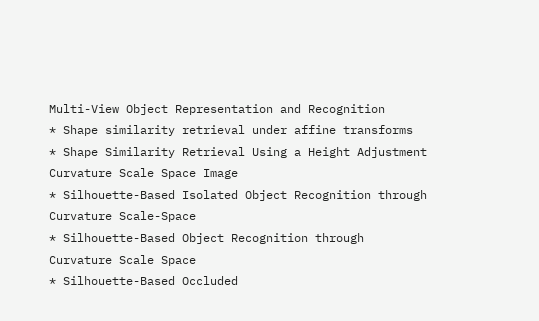Multi-View Object Representation and Recognition
* Shape similarity retrieval under affine transforms
* Shape Similarity Retrieval Using a Height Adjustment Curvature Scale Space Image
* Silhouette-Based Isolated Object Recognition through Curvature Scale-Space
* Silhouette-Based Object Recognition through Curvature Scale Space
* Silhouette-Based Occluded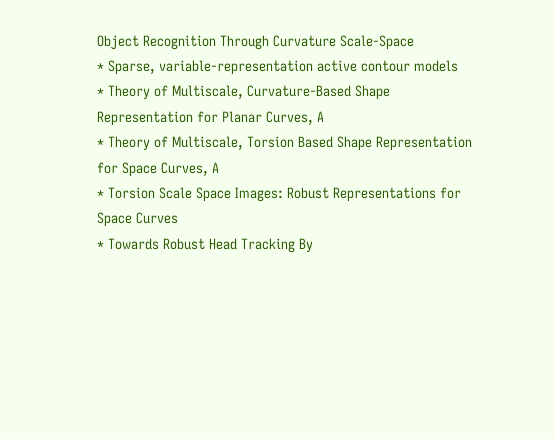Object Recognition Through Curvature Scale-Space
* Sparse, variable-representation active contour models
* Theory of Multiscale, Curvature-Based Shape Representation for Planar Curves, A
* Theory of Multiscale, Torsion Based Shape Representation for Space Curves, A
* Torsion Scale Space Images: Robust Representations for Space Curves
* Towards Robust Head Tracking By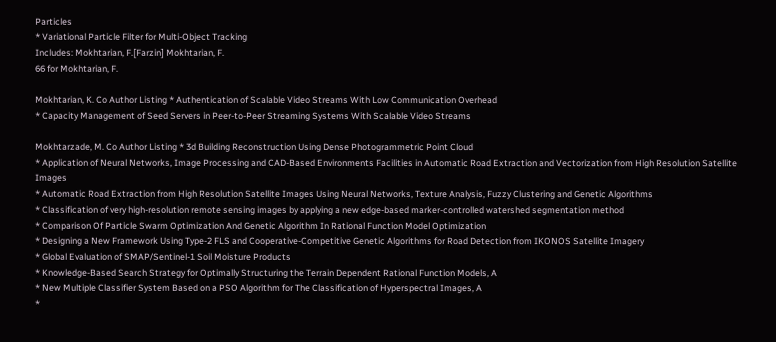Particles
* Variational Particle Filter for Multi-Object Tracking
Includes: Mokhtarian, F.[Farzin] Mokhtarian, F.
66 for Mokhtarian, F.

Mokhtarian, K. Co Author Listing * Authentication of Scalable Video Streams With Low Communication Overhead
* Capacity Management of Seed Servers in Peer-to-Peer Streaming Systems With Scalable Video Streams

Mokhtarzade, M. Co Author Listing * 3d Building Reconstruction Using Dense Photogrammetric Point Cloud
* Application of Neural Networks, Image Processing and CAD-Based Environments Facilities in Automatic Road Extraction and Vectorization from High Resolution Satellite Images
* Automatic Road Extraction from High Resolution Satellite Images Using Neural Networks, Texture Analysis, Fuzzy Clustering and Genetic Algorithms
* Classification of very high-resolution remote sensing images by applying a new edge-based marker-controlled watershed segmentation method
* Comparison Of Particle Swarm Optimization And Genetic Algorithm In Rational Function Model Optimization
* Designing a New Framework Using Type-2 FLS and Cooperative-Competitive Genetic Algorithms for Road Detection from IKONOS Satellite Imagery
* Global Evaluation of SMAP/Sentinel-1 Soil Moisture Products
* Knowledge-Based Search Strategy for Optimally Structuring the Terrain Dependent Rational Function Models, A
* New Multiple Classifier System Based on a PSO Algorithm for The Classification of Hyperspectral Images, A
*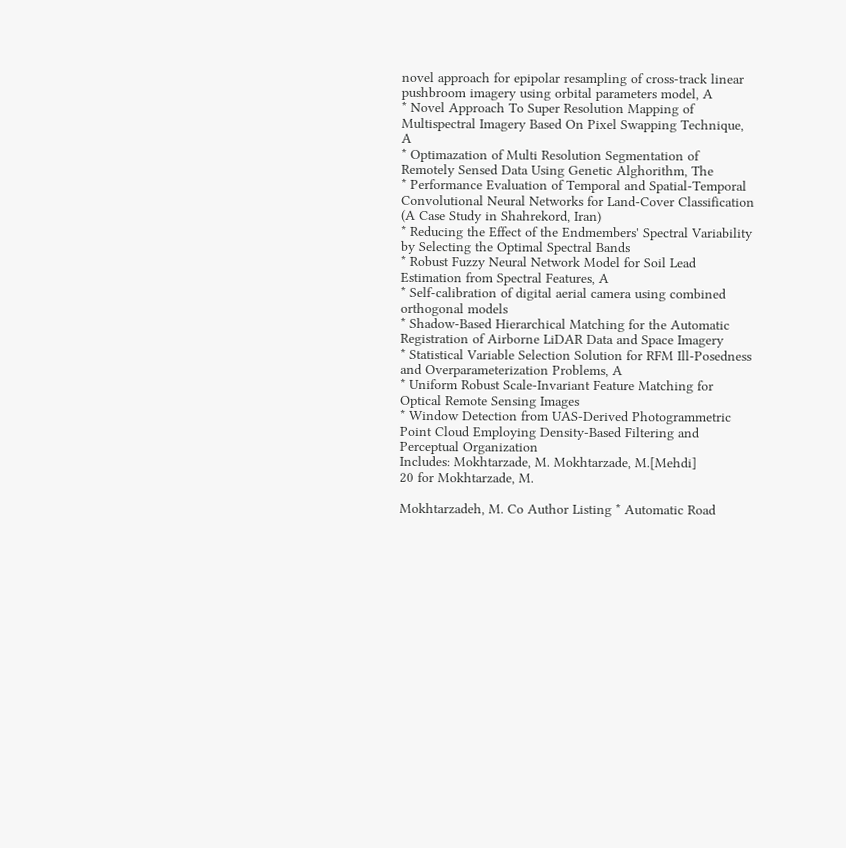novel approach for epipolar resampling of cross-track linear pushbroom imagery using orbital parameters model, A
* Novel Approach To Super Resolution Mapping of Multispectral Imagery Based On Pixel Swapping Technique, A
* Optimazation of Multi Resolution Segmentation of Remotely Sensed Data Using Genetic Alghorithm, The
* Performance Evaluation of Temporal and Spatial-Temporal Convolutional Neural Networks for Land-Cover Classification (A Case Study in Shahrekord, Iran)
* Reducing the Effect of the Endmembers' Spectral Variability by Selecting the Optimal Spectral Bands
* Robust Fuzzy Neural Network Model for Soil Lead Estimation from Spectral Features, A
* Self-calibration of digital aerial camera using combined orthogonal models
* Shadow-Based Hierarchical Matching for the Automatic Registration of Airborne LiDAR Data and Space Imagery
* Statistical Variable Selection Solution for RFM Ill-Posedness and Overparameterization Problems, A
* Uniform Robust Scale-Invariant Feature Matching for Optical Remote Sensing Images
* Window Detection from UAS-Derived Photogrammetric Point Cloud Employing Density-Based Filtering and Perceptual Organization
Includes: Mokhtarzade, M. Mokhtarzade, M.[Mehdi]
20 for Mokhtarzade, M.

Mokhtarzadeh, M. Co Author Listing * Automatic Road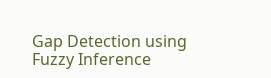Gap Detection using Fuzzy Inference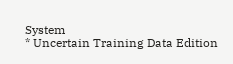System
* Uncertain Training Data Edition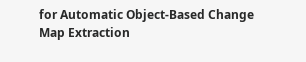for Automatic Object-Based Change Map Extraction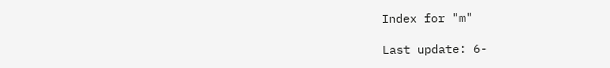Index for "m"

Last update: 6-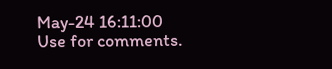May-24 16:11:00
Use for comments.